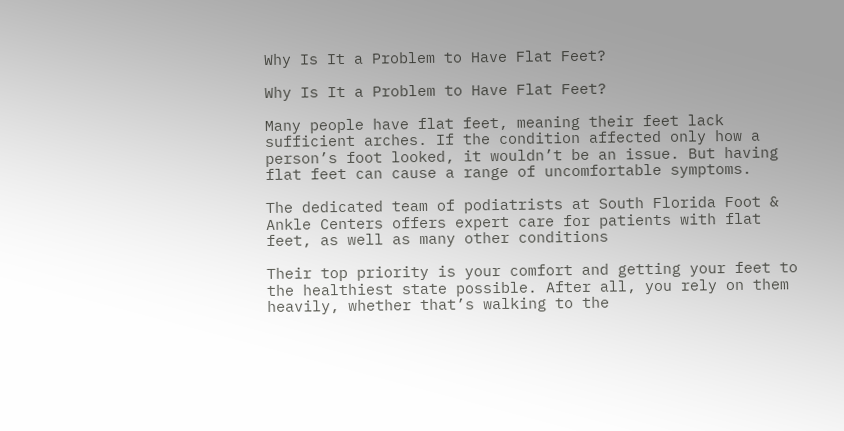Why Is It a Problem to Have Flat Feet?

Why Is It a Problem to Have Flat Feet?

Many people have flat feet, meaning their feet lack sufficient arches. If the condition affected only how a person’s foot looked, it wouldn’t be an issue. But having flat feet can cause a range of uncomfortable symptoms.

The dedicated team of podiatrists at South Florida Foot & Ankle Centers offers expert care for patients with flat feet, as well as many other conditions

Their top priority is your comfort and getting your feet to the healthiest state possible. After all, you rely on them heavily, whether that’s walking to the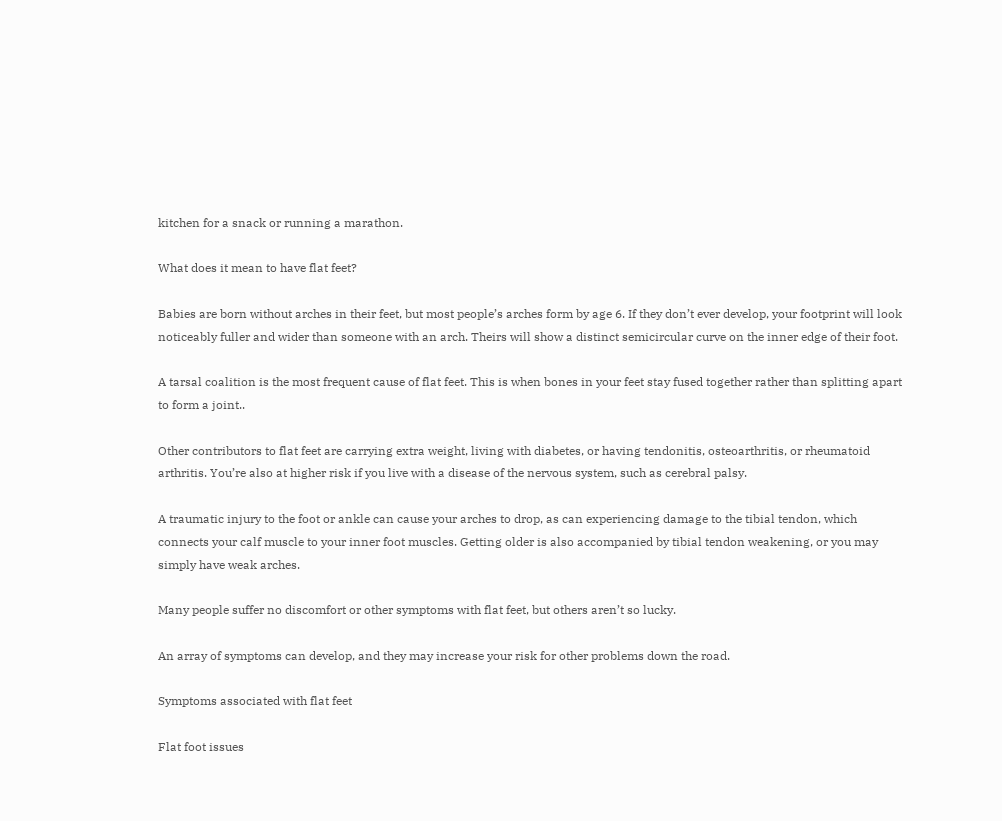kitchen for a snack or running a marathon.

What does it mean to have flat feet?

Babies are born without arches in their feet, but most people’s arches form by age 6. If they don’t ever develop, your footprint will look noticeably fuller and wider than someone with an arch. Theirs will show a distinct semicircular curve on the inner edge of their foot.

A tarsal coalition is the most frequent cause of flat feet. This is when bones in your feet stay fused together rather than splitting apart to form a joint..

Other contributors to flat feet are carrying extra weight, living with diabetes, or having tendonitis, osteoarthritis, or rheumatoid arthritis. You’re also at higher risk if you live with a disease of the nervous system, such as cerebral palsy.

A traumatic injury to the foot or ankle can cause your arches to drop, as can experiencing damage to the tibial tendon, which connects your calf muscle to your inner foot muscles. Getting older is also accompanied by tibial tendon weakening, or you may simply have weak arches.

Many people suffer no discomfort or other symptoms with flat feet, but others aren’t so lucky.

An array of symptoms can develop, and they may increase your risk for other problems down the road.

Symptoms associated with flat feet

Flat foot issues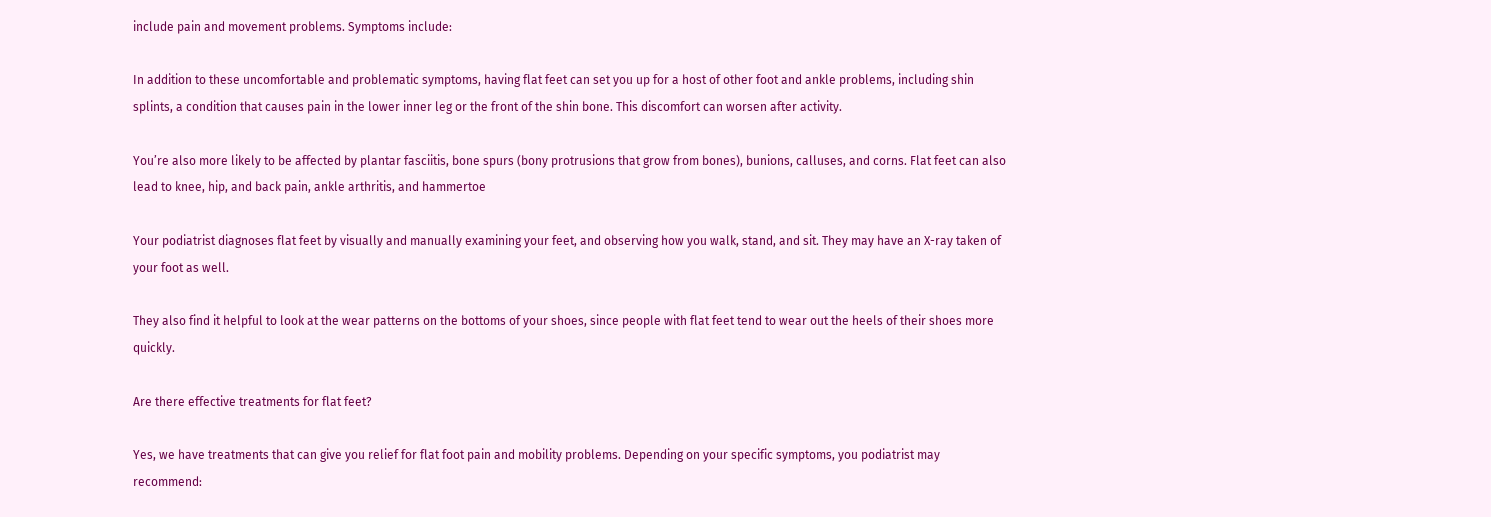include pain and movement problems. Symptoms include:

In addition to these uncomfortable and problematic symptoms, having flat feet can set you up for a host of other foot and ankle problems, including shin splints, a condition that causes pain in the lower inner leg or the front of the shin bone. This discomfort can worsen after activity.

You’re also more likely to be affected by plantar fasciitis, bone spurs (bony protrusions that grow from bones), bunions, calluses, and corns. Flat feet can also lead to knee, hip, and back pain, ankle arthritis, and hammertoe

Your podiatrist diagnoses flat feet by visually and manually examining your feet, and observing how you walk, stand, and sit. They may have an X-ray taken of your foot as well.

They also find it helpful to look at the wear patterns on the bottoms of your shoes, since people with flat feet tend to wear out the heels of their shoes more quickly.

Are there effective treatments for flat feet?

Yes, we have treatments that can give you relief for flat foot pain and mobility problems. Depending on your specific symptoms, you podiatrist may recommend: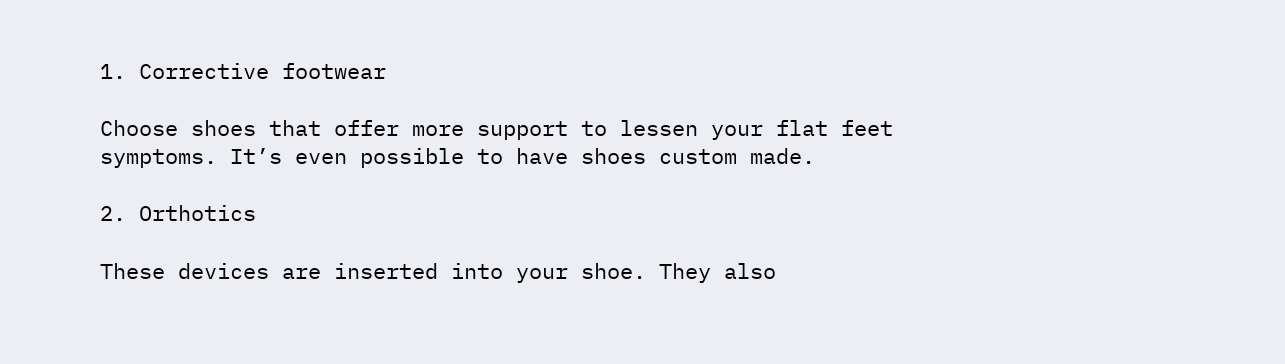1. Corrective footwear

Choose shoes that offer more support to lessen your flat feet symptoms. It’s even possible to have shoes custom made.

2. Orthotics

These devices are inserted into your shoe. They also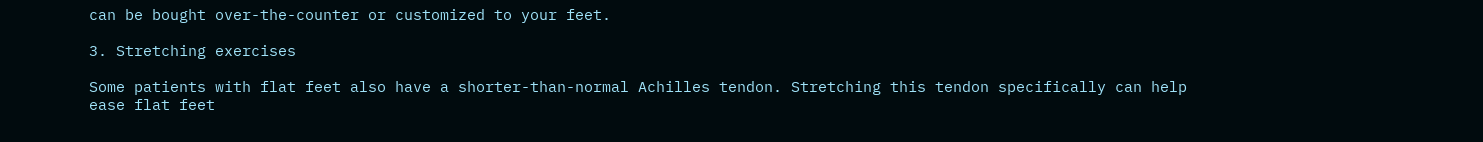can be bought over-the-counter or customized to your feet.

3. Stretching exercises

Some patients with flat feet also have a shorter-than-normal Achilles tendon. Stretching this tendon specifically can help ease flat feet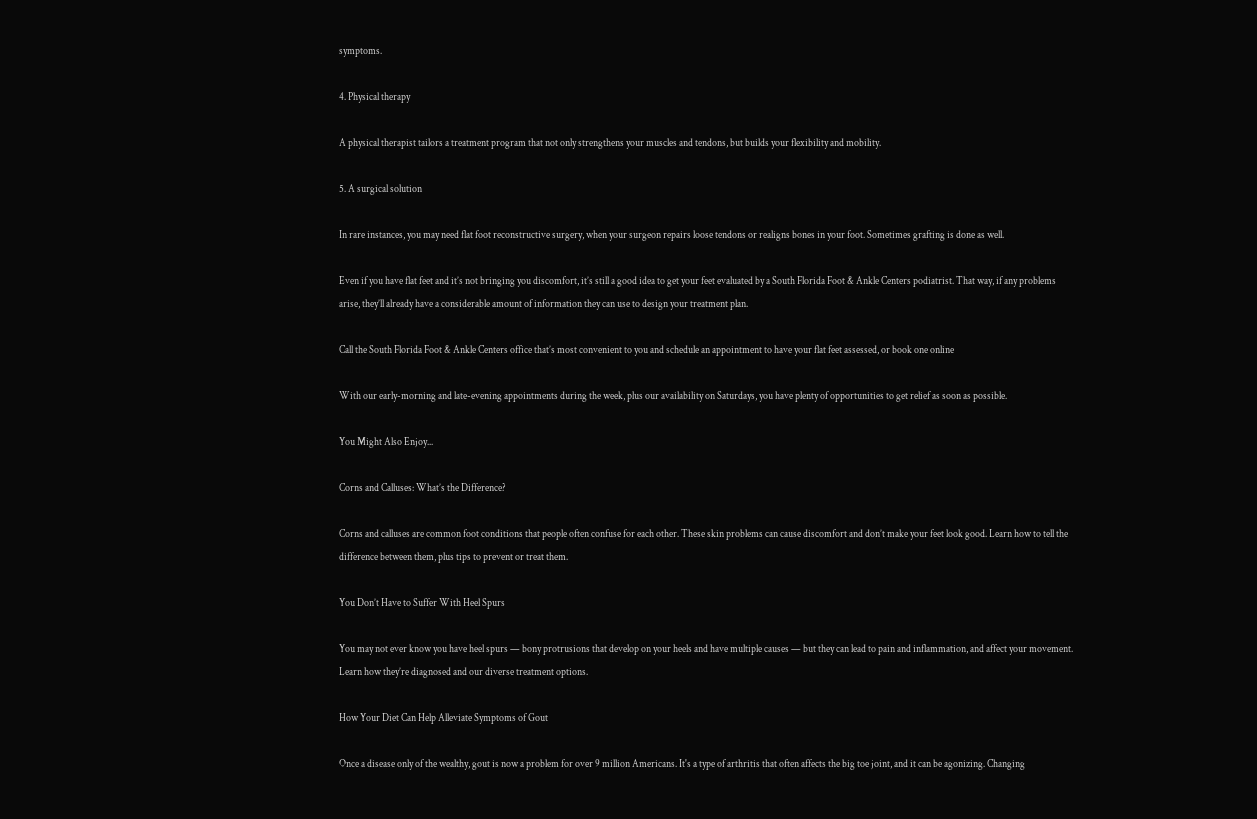symptoms.

4. Physical therapy

A physical therapist tailors a treatment program that not only strengthens your muscles and tendons, but builds your flexibility and mobility.

5. A surgical solution

In rare instances, you may need flat foot reconstructive surgery, when your surgeon repairs loose tendons or realigns bones in your foot. Sometimes grafting is done as well.

Even if you have flat feet and it’s not bringing you discomfort, it’s still a good idea to get your feet evaluated by a South Florida Foot & Ankle Centers podiatrist. That way, if any problems arise, they’ll already have a considerable amount of information they can use to design your treatment plan.

Call the South Florida Foot & Ankle Centers office that’s most convenient to you and schedule an appointment to have your flat feet assessed, or book one online

With our early-morning and late-evening appointments during the week, plus our availability on Saturdays, you have plenty of opportunities to get relief as soon as possible.

You Might Also Enjoy...

Corns and Calluses: What’s the Difference?

Corns and calluses are common foot conditions that people often confuse for each other. These skin problems can cause discomfort and don’t make your feet look good. Learn how to tell the difference between them, plus tips to prevent or treat them.

You Don’t Have to Suffer With Heel Spurs

You may not ever know you have heel spurs — bony protrusions that develop on your heels and have multiple causes — but they can lead to pain and inflammation, and affect your movement. Learn how they’re diagnosed and our diverse treatment options.

How Your Diet Can Help Alleviate Symptoms of Gout

Once a disease only of the wealthy, gout is now a problem for over 9 million Americans. It's a type of arthritis that often affects the big toe joint, and it can be agonizing. Changing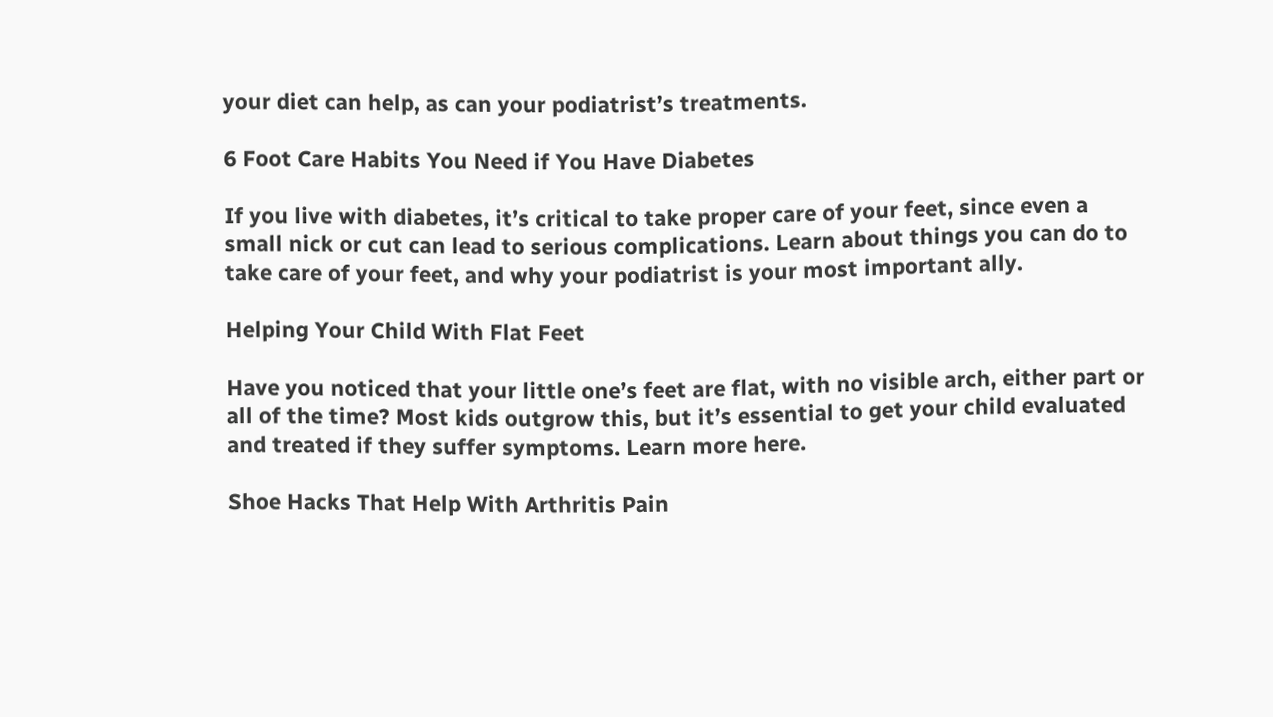your diet can help, as can your podiatrist’s treatments.

6 Foot Care Habits You Need if You Have Diabetes

If you live with diabetes, it’s critical to take proper care of your feet, since even a small nick or cut can lead to serious complications. Learn about things you can do to take care of your feet, and why your podiatrist is your most important ally.

Helping Your Child With Flat Feet

Have you noticed that your little one’s feet are flat, with no visible arch, either part or all of the time? Most kids outgrow this, but it’s essential to get your child evaluated and treated if they suffer symptoms. Learn more here.

Shoe Hacks That Help With Arthritis Pain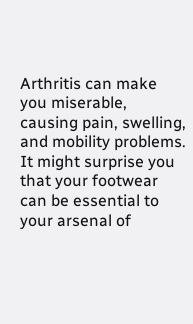Arthritis can make you miserable, causing pain, swelling, and mobility problems. It might surprise you that your footwear can be essential to your arsenal of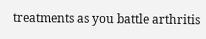treatments as you battle arthritis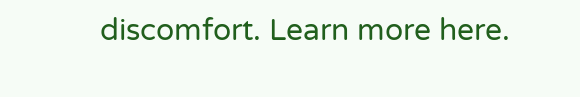discomfort. Learn more here.